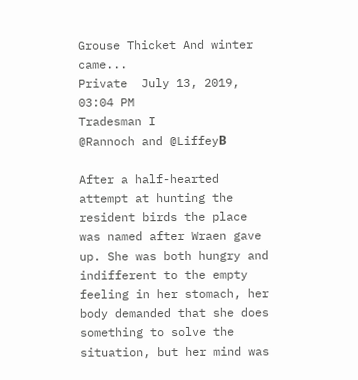Grouse Thicket And winter came...
Private  July 13, 2019, 03:04 PM
Tradesman I
@Rannoch and @LiffeyΒ

After a half-hearted attempt at hunting the resident birds the place was named after Wraen gave up. She was both hungry and indifferent to the empty feeling in her stomach, her body demanded that she does something to solve the situation, but her mind was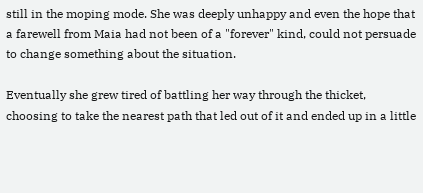still in the moping mode. She was deeply unhappy and even the hope that a farewell from Maia had not been of a "forever" kind, could not persuade to change something about the situation.

Eventually she grew tired of battling her way through the thicket, choosing to take the nearest path that led out of it and ended up in a little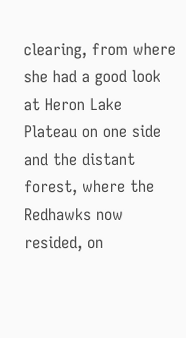clearing, from where she had a good look at Heron Lake Plateau on one side and the distant forest, where the Redhawks now resided, on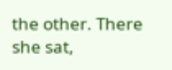the other. There she sat,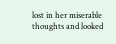lost in her miserable thoughts and looked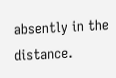absently in the distance.